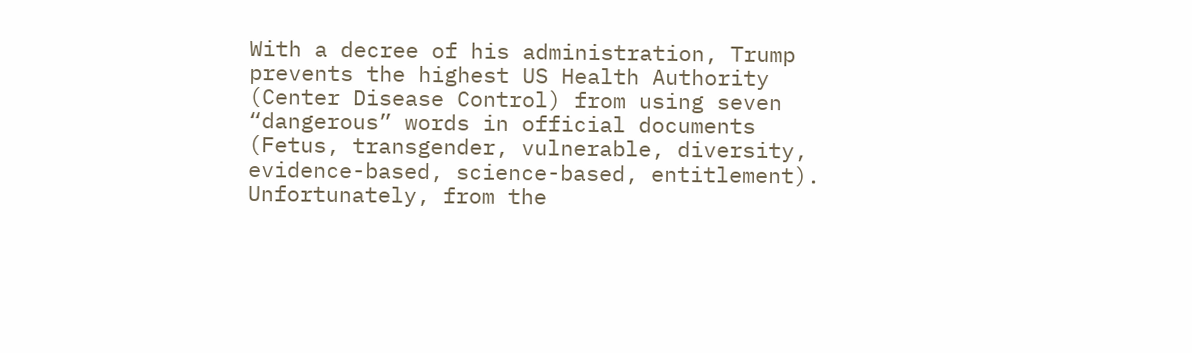With a decree of his administration, Trump prevents the highest US Health Authority (Center Disease Control) from using seven “dangerous” words in official documents (Fetus, transgender, vulnerable, diversity, evidence-based, science-based, entitlement). Unfortunately, from the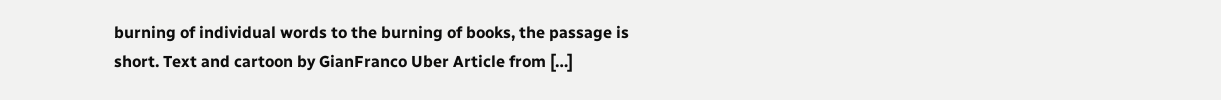burning of individual words to the burning of books, the passage is short. Text and cartoon by GianFranco Uber Article from […]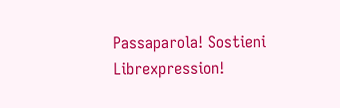Passaparola! Sostieni Librexpression!